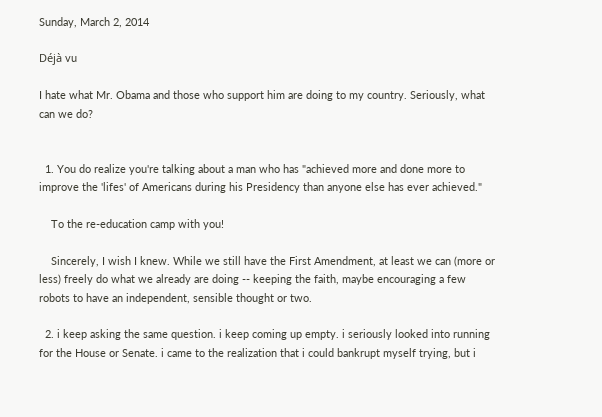Sunday, March 2, 2014

Déjà vu

I hate what Mr. Obama and those who support him are doing to my country. Seriously, what can we do?


  1. You do realize you're talking about a man who has "achieved more and done more to improve the 'lifes' of Americans during his Presidency than anyone else has ever achieved."

    To the re-education camp with you!

    Sincerely, I wish I knew. While we still have the First Amendment, at least we can (more or less) freely do what we already are doing -- keeping the faith, maybe encouraging a few robots to have an independent, sensible thought or two.

  2. i keep asking the same question. i keep coming up empty. i seriously looked into running for the House or Senate. i came to the realization that i could bankrupt myself trying, but i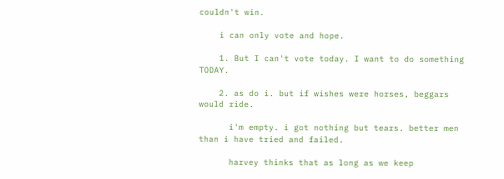couldn't win.

    i can only vote and hope.

    1. But I can't vote today. I want to do something TODAY.

    2. as do i. but if wishes were horses, beggars would ride.

      i'm empty. i got nothing but tears. better men than i have tried and failed.

      harvey thinks that as long as we keep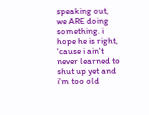speaking out, we ARE doing something. i hope he is right, 'cause i ain't never learned to shut up yet and i'm too old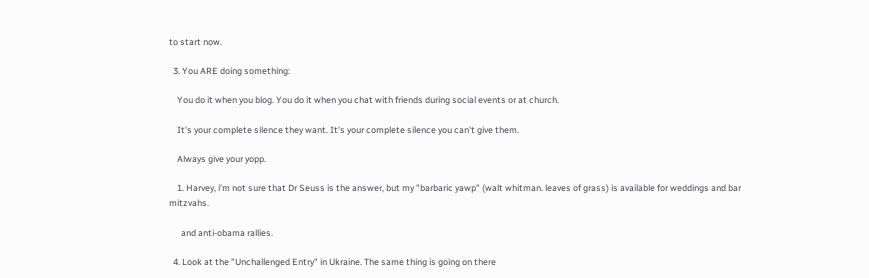to start now.

  3. You ARE doing something:

    You do it when you blog. You do it when you chat with friends during social events or at church.

    It's your complete silence they want. It's your complete silence you can't give them.

    Always give your yopp.

    1. Harvey, i'm not sure that Dr Seuss is the answer, but my "barbaric yawp" (walt whitman. leaves of grass) is available for weddings and bar mitzvahs.

      and anti-obama rallies.

  4. Look at the "Unchallenged Entry" in Ukraine. The same thing is going on there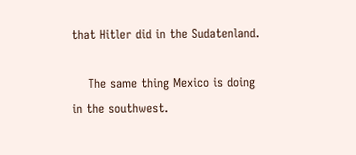that Hitler did in the Sudatenland.

    The same thing Mexico is doing in the southwest.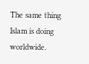The same thing Islam is doing worldwide.